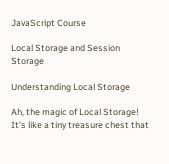JavaScript Course

Local Storage and Session Storage

Understanding Local Storage

Ah, the magic of Local Storage! It's like a tiny treasure chest that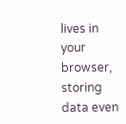lives in your browser, storing data even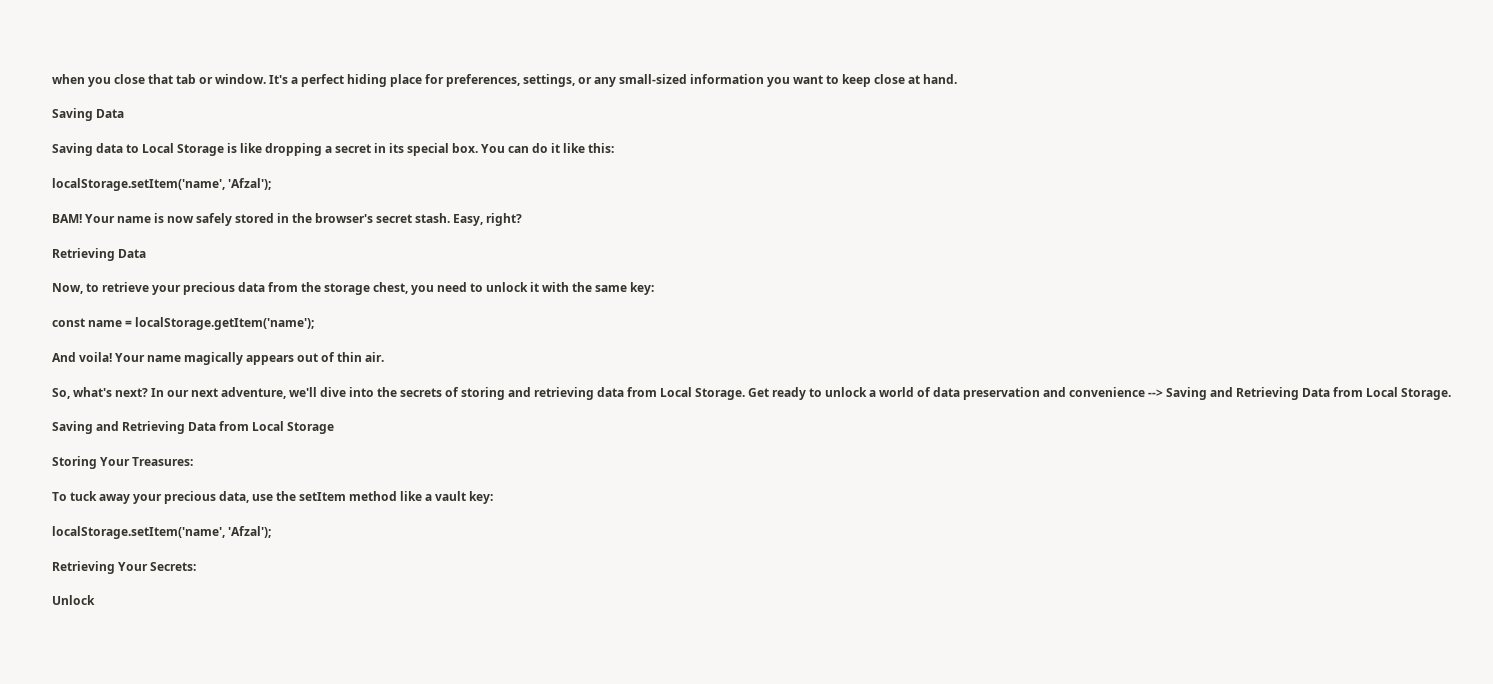when you close that tab or window. It's a perfect hiding place for preferences, settings, or any small-sized information you want to keep close at hand.

Saving Data

Saving data to Local Storage is like dropping a secret in its special box. You can do it like this:

localStorage.setItem('name', 'Afzal');

BAM! Your name is now safely stored in the browser's secret stash. Easy, right?

Retrieving Data

Now, to retrieve your precious data from the storage chest, you need to unlock it with the same key:

const name = localStorage.getItem('name');

And voila! Your name magically appears out of thin air.

So, what's next? In our next adventure, we'll dive into the secrets of storing and retrieving data from Local Storage. Get ready to unlock a world of data preservation and convenience --> Saving and Retrieving Data from Local Storage.

Saving and Retrieving Data from Local Storage

Storing Your Treasures:

To tuck away your precious data, use the setItem method like a vault key:

localStorage.setItem('name', 'Afzal');

Retrieving Your Secrets:

Unlock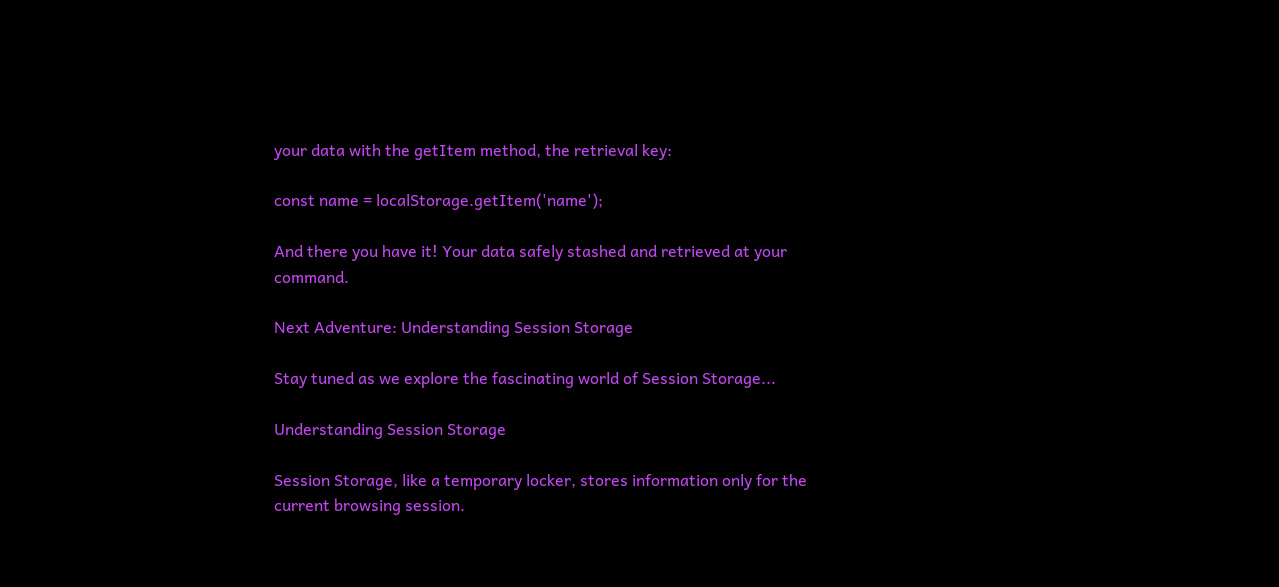your data with the getItem method, the retrieval key:

const name = localStorage.getItem('name');

And there you have it! Your data safely stashed and retrieved at your command.

Next Adventure: Understanding Session Storage

Stay tuned as we explore the fascinating world of Session Storage...

Understanding Session Storage

Session Storage, like a temporary locker, stores information only for the current browsing session.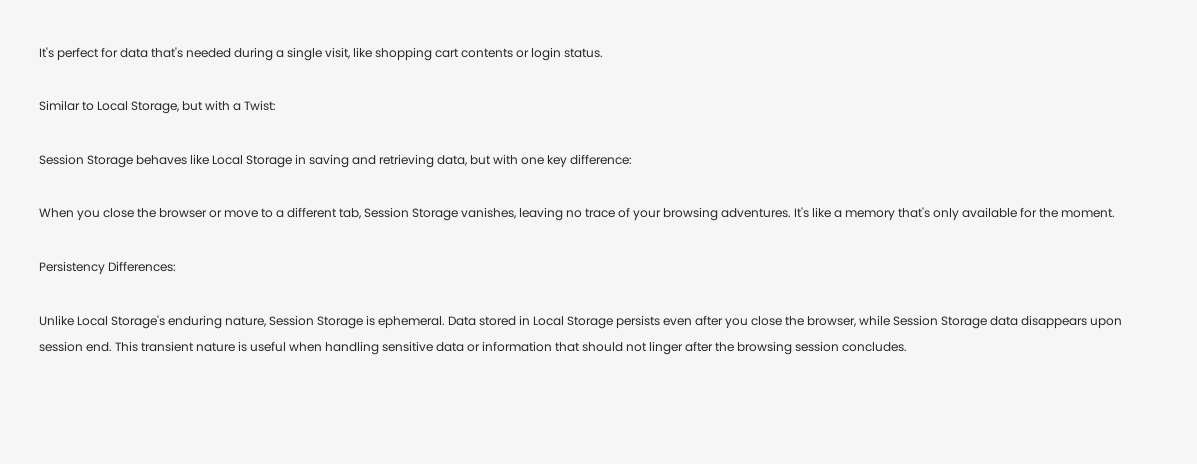It's perfect for data that's needed during a single visit, like shopping cart contents or login status.

Similar to Local Storage, but with a Twist:

Session Storage behaves like Local Storage in saving and retrieving data, but with one key difference:

When you close the browser or move to a different tab, Session Storage vanishes, leaving no trace of your browsing adventures. It's like a memory that's only available for the moment.

Persistency Differences:

Unlike Local Storage's enduring nature, Session Storage is ephemeral. Data stored in Local Storage persists even after you close the browser, while Session Storage data disappears upon session end. This transient nature is useful when handling sensitive data or information that should not linger after the browsing session concludes.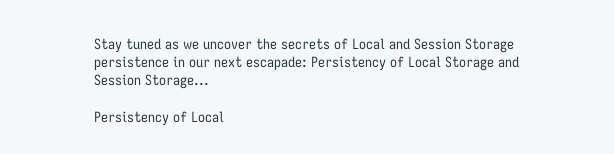Stay tuned as we uncover the secrets of Local and Session Storage persistence in our next escapade: Persistency of Local Storage and Session Storage...

Persistency of Local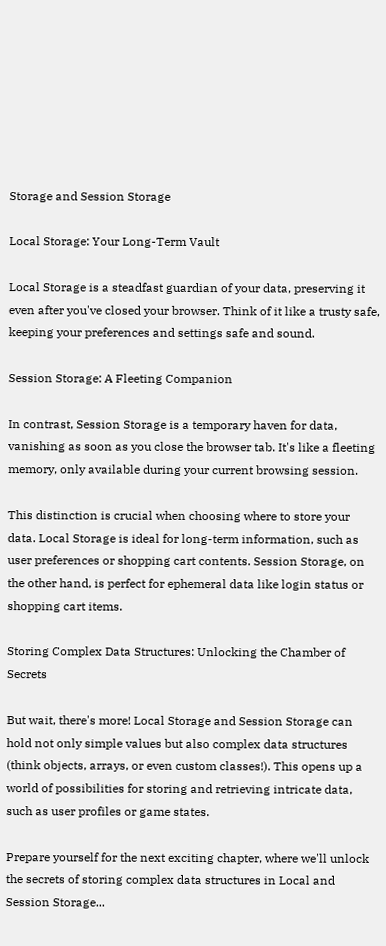Storage and Session Storage

Local Storage: Your Long-Term Vault

Local Storage is a steadfast guardian of your data, preserving it even after you've closed your browser. Think of it like a trusty safe, keeping your preferences and settings safe and sound.

Session Storage: A Fleeting Companion

In contrast, Session Storage is a temporary haven for data, vanishing as soon as you close the browser tab. It's like a fleeting memory, only available during your current browsing session.

This distinction is crucial when choosing where to store your data. Local Storage is ideal for long-term information, such as user preferences or shopping cart contents. Session Storage, on the other hand, is perfect for ephemeral data like login status or shopping cart items.

Storing Complex Data Structures: Unlocking the Chamber of Secrets

But wait, there's more! Local Storage and Session Storage can hold not only simple values but also complex data structures (think objects, arrays, or even custom classes!). This opens up a world of possibilities for storing and retrieving intricate data, such as user profiles or game states.

Prepare yourself for the next exciting chapter, where we'll unlock the secrets of storing complex data structures in Local and Session Storage...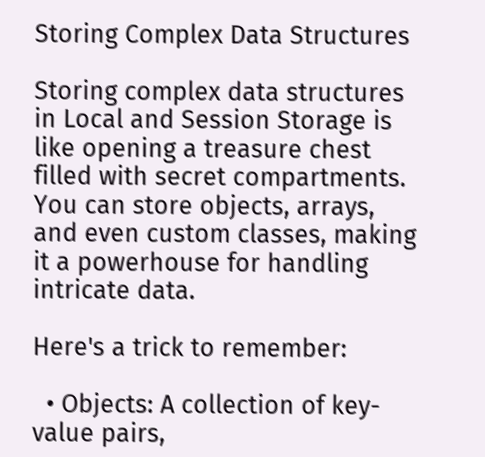Storing Complex Data Structures

Storing complex data structures in Local and Session Storage is like opening a treasure chest filled with secret compartments. You can store objects, arrays, and even custom classes, making it a powerhouse for handling intricate data.

Here's a trick to remember:

  • Objects: A collection of key-value pairs,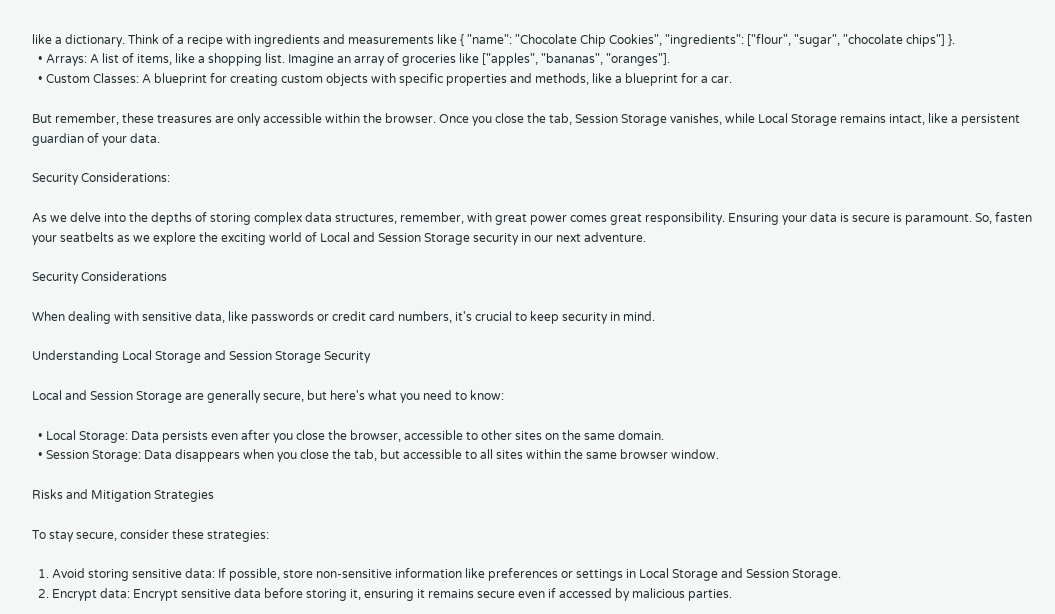like a dictionary. Think of a recipe with ingredients and measurements like { "name": "Chocolate Chip Cookies", "ingredients": ["flour", "sugar", "chocolate chips"] }.
  • Arrays: A list of items, like a shopping list. Imagine an array of groceries like ["apples", "bananas", "oranges"].
  • Custom Classes: A blueprint for creating custom objects with specific properties and methods, like a blueprint for a car.

But remember, these treasures are only accessible within the browser. Once you close the tab, Session Storage vanishes, while Local Storage remains intact, like a persistent guardian of your data.

Security Considerations:

As we delve into the depths of storing complex data structures, remember, with great power comes great responsibility. Ensuring your data is secure is paramount. So, fasten your seatbelts as we explore the exciting world of Local and Session Storage security in our next adventure.

Security Considerations

When dealing with sensitive data, like passwords or credit card numbers, it's crucial to keep security in mind.

Understanding Local Storage and Session Storage Security

Local and Session Storage are generally secure, but here's what you need to know:

  • Local Storage: Data persists even after you close the browser, accessible to other sites on the same domain.
  • Session Storage: Data disappears when you close the tab, but accessible to all sites within the same browser window.

Risks and Mitigation Strategies

To stay secure, consider these strategies:

  1. Avoid storing sensitive data: If possible, store non-sensitive information like preferences or settings in Local Storage and Session Storage.
  2. Encrypt data: Encrypt sensitive data before storing it, ensuring it remains secure even if accessed by malicious parties.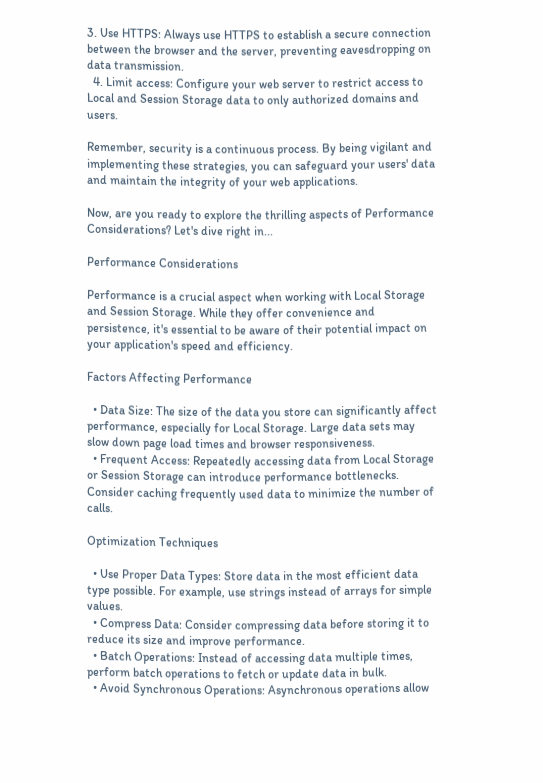3. Use HTTPS: Always use HTTPS to establish a secure connection between the browser and the server, preventing eavesdropping on data transmission.
  4. Limit access: Configure your web server to restrict access to Local and Session Storage data to only authorized domains and users.

Remember, security is a continuous process. By being vigilant and implementing these strategies, you can safeguard your users' data and maintain the integrity of your web applications.

Now, are you ready to explore the thrilling aspects of Performance Considerations? Let's dive right in...

Performance Considerations

Performance is a crucial aspect when working with Local Storage and Session Storage. While they offer convenience and persistence, it's essential to be aware of their potential impact on your application's speed and efficiency.

Factors Affecting Performance

  • Data Size: The size of the data you store can significantly affect performance, especially for Local Storage. Large data sets may slow down page load times and browser responsiveness.
  • Frequent Access: Repeatedly accessing data from Local Storage or Session Storage can introduce performance bottlenecks. Consider caching frequently used data to minimize the number of calls.

Optimization Techniques

  • Use Proper Data Types: Store data in the most efficient data type possible. For example, use strings instead of arrays for simple values.
  • Compress Data: Consider compressing data before storing it to reduce its size and improve performance.
  • Batch Operations: Instead of accessing data multiple times, perform batch operations to fetch or update data in bulk.
  • Avoid Synchronous Operations: Asynchronous operations allow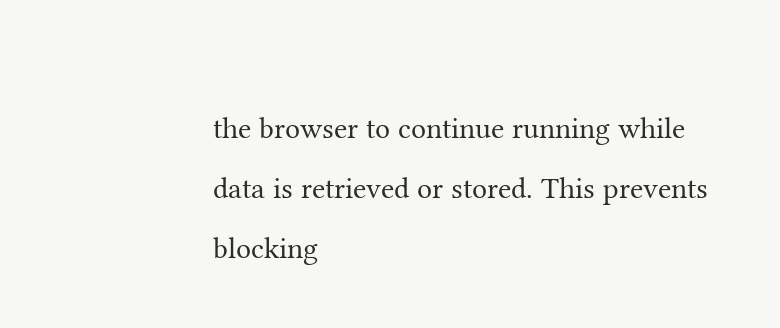the browser to continue running while data is retrieved or stored. This prevents blocking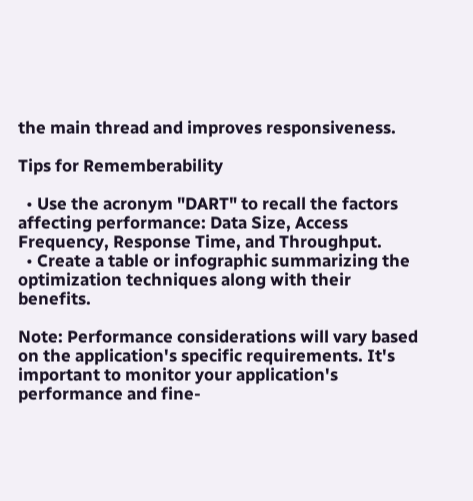the main thread and improves responsiveness.

Tips for Rememberability

  • Use the acronym "DART" to recall the factors affecting performance: Data Size, Access Frequency, Response Time, and Throughput.
  • Create a table or infographic summarizing the optimization techniques along with their benefits.

Note: Performance considerations will vary based on the application's specific requirements. It's important to monitor your application's performance and fine-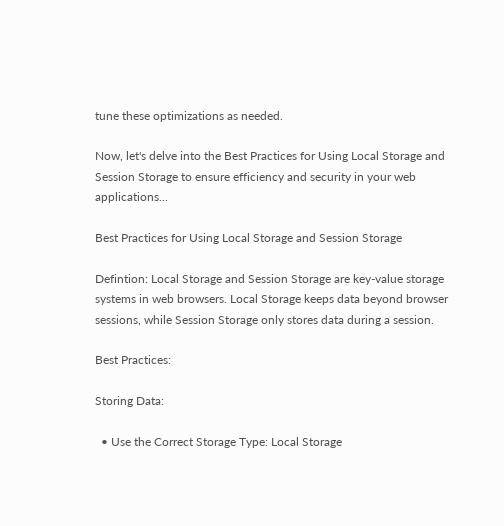tune these optimizations as needed.

Now, let's delve into the Best Practices for Using Local Storage and Session Storage to ensure efficiency and security in your web applications...

Best Practices for Using Local Storage and Session Storage

Defintion: Local Storage and Session Storage are key-value storage systems in web browsers. Local Storage keeps data beyond browser sessions, while Session Storage only stores data during a session.

Best Practices:

Storing Data:

  • Use the Correct Storage Type: Local Storage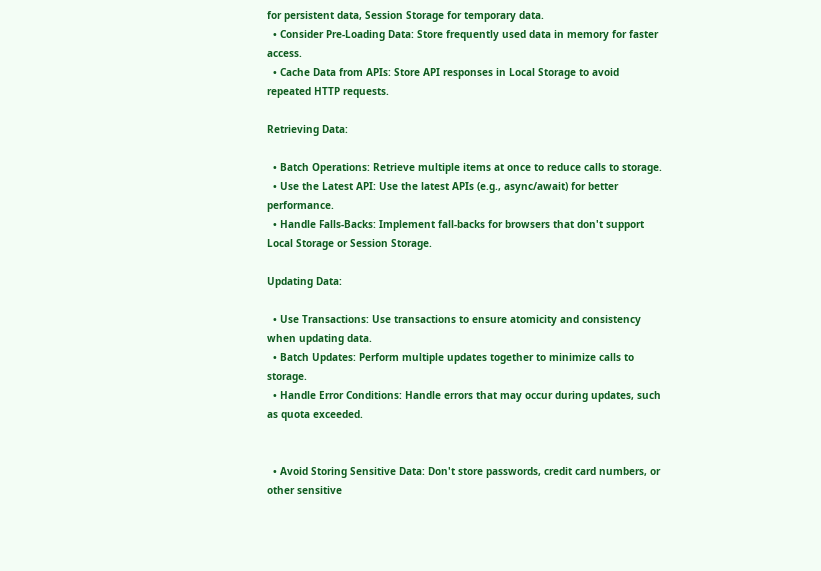for persistent data, Session Storage for temporary data.
  • Consider Pre-Loading Data: Store frequently used data in memory for faster access.
  • Cache Data from APIs: Store API responses in Local Storage to avoid repeated HTTP requests.

Retrieving Data:

  • Batch Operations: Retrieve multiple items at once to reduce calls to storage.
  • Use the Latest API: Use the latest APIs (e.g., async/await) for better performance.
  • Handle Falls-Backs: Implement fall-backs for browsers that don't support Local Storage or Session Storage.

Updating Data:

  • Use Transactions: Use transactions to ensure atomicity and consistency when updating data.
  • Batch Updates: Perform multiple updates together to minimize calls to storage.
  • Handle Error Conditions: Handle errors that may occur during updates, such as quota exceeded.


  • Avoid Storing Sensitive Data: Don't store passwords, credit card numbers, or other sensitive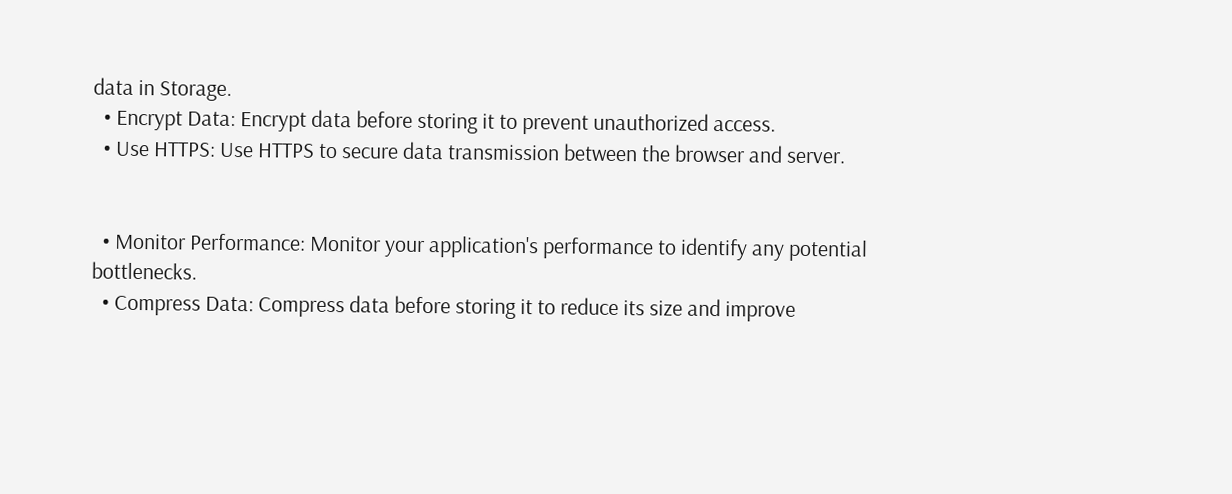data in Storage.
  • Encrypt Data: Encrypt data before storing it to prevent unauthorized access.
  • Use HTTPS: Use HTTPS to secure data transmission between the browser and server.


  • Monitor Performance: Monitor your application's performance to identify any potential bottlenecks.
  • Compress Data: Compress data before storing it to reduce its size and improve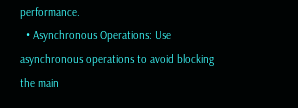performance.
  • Asynchronous Operations: Use asynchronous operations to avoid blocking the main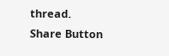thread.
Share Button